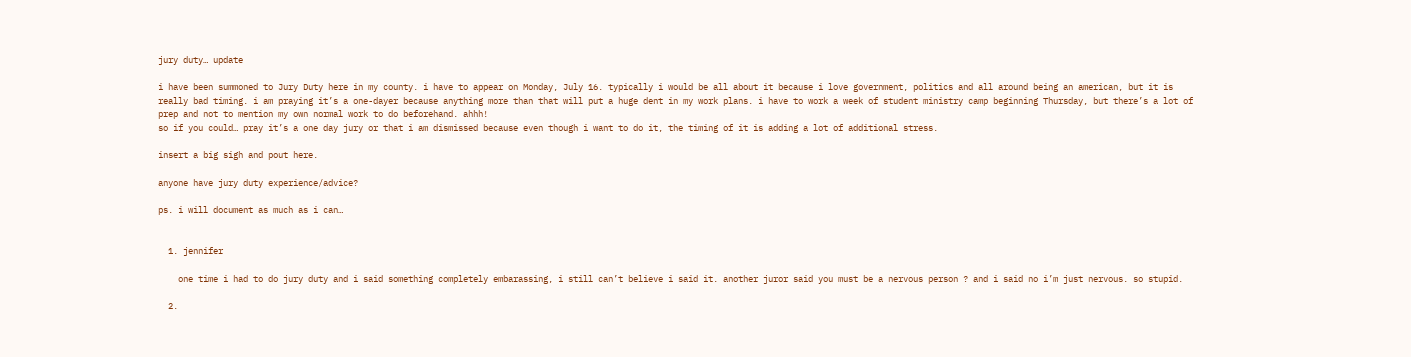jury duty… update

i have been summoned to Jury Duty here in my county. i have to appear on Monday, July 16. typically i would be all about it because i love government, politics and all around being an american, but it is really bad timing. i am praying it’s a one-dayer because anything more than that will put a huge dent in my work plans. i have to work a week of student ministry camp beginning Thursday, but there’s a lot of prep and not to mention my own normal work to do beforehand. ahhh!
so if you could… pray it’s a one day jury or that i am dismissed because even though i want to do it, the timing of it is adding a lot of additional stress.

insert a big sigh and pout here.

anyone have jury duty experience/advice?

ps. i will document as much as i can…


  1. jennifer

    one time i had to do jury duty and i said something completely embarassing, i still can’t believe i said it. another juror said you must be a nervous person ? and i said no i’m just nervous. so stupid.

  2.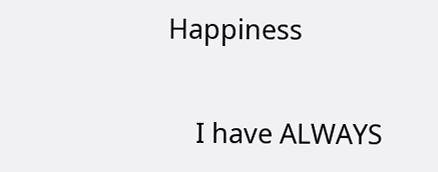Happiness

    I have ALWAYS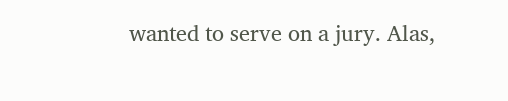wanted to serve on a jury. Alas,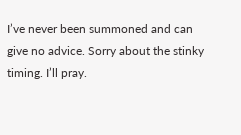I’ve never been summoned and can give no advice. Sorry about the stinky timing. I’ll pray.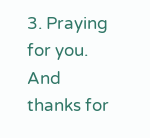3. Praying for you. And thanks for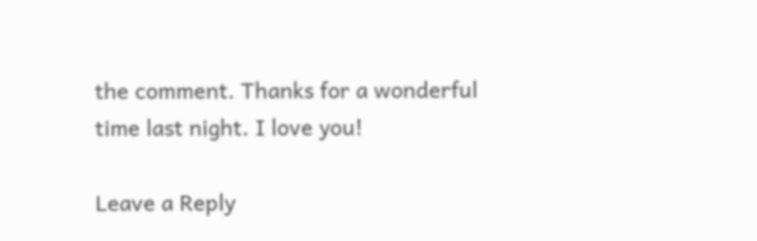the comment. Thanks for a wonderful time last night. I love you!

Leave a Reply